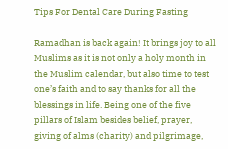Tips For Dental Care During Fasting

Ramadhan is back again! It brings joy to all Muslims as it is not only a holy month in the Muslim calendar, but also time to test one’s faith and to say thanks for all the blessings in life. Being one of the five pillars of Islam besides belief, prayer, giving of alms (charity) and pilgrimage,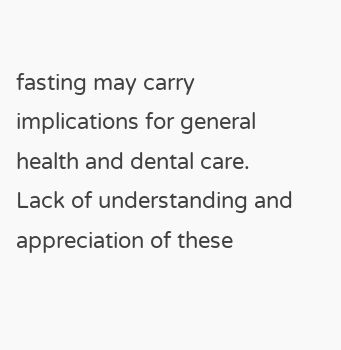fasting may carry implications for general health and dental care. Lack of understanding and appreciation of these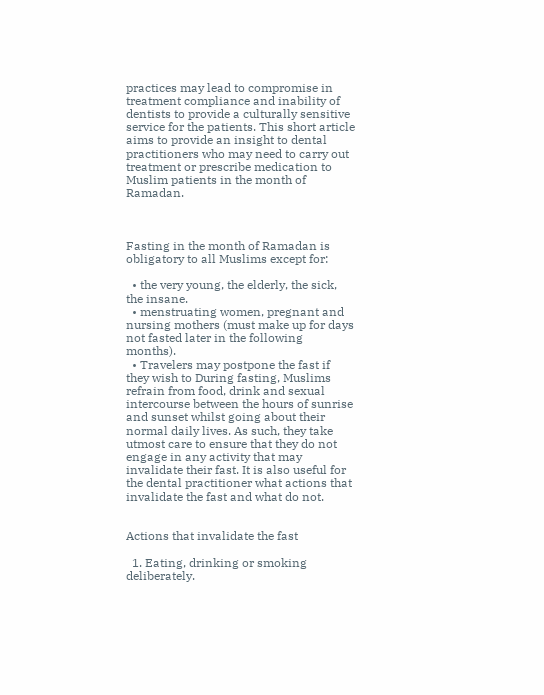practices may lead to compromise in treatment compliance and inability of dentists to provide a culturally sensitive service for the patients. This short article aims to provide an insight to dental practitioners who may need to carry out treatment or prescribe medication to Muslim patients in the month of Ramadan.



Fasting in the month of Ramadan is obligatory to all Muslims except for:

  • the very young, the elderly, the sick, the insane.
  • menstruating women, pregnant and nursing mothers (must make up for days not fasted later in the following months).
  • Travelers may postpone the fast if they wish to During fasting, Muslims refrain from food, drink and sexual intercourse between the hours of sunrise and sunset whilst going about their normal daily lives. As such, they take utmost care to ensure that they do not engage in any activity that may invalidate their fast. It is also useful for the dental practitioner what actions that invalidate the fast and what do not.


Actions that invalidate the fast

  1. Eating, drinking or smoking deliberately.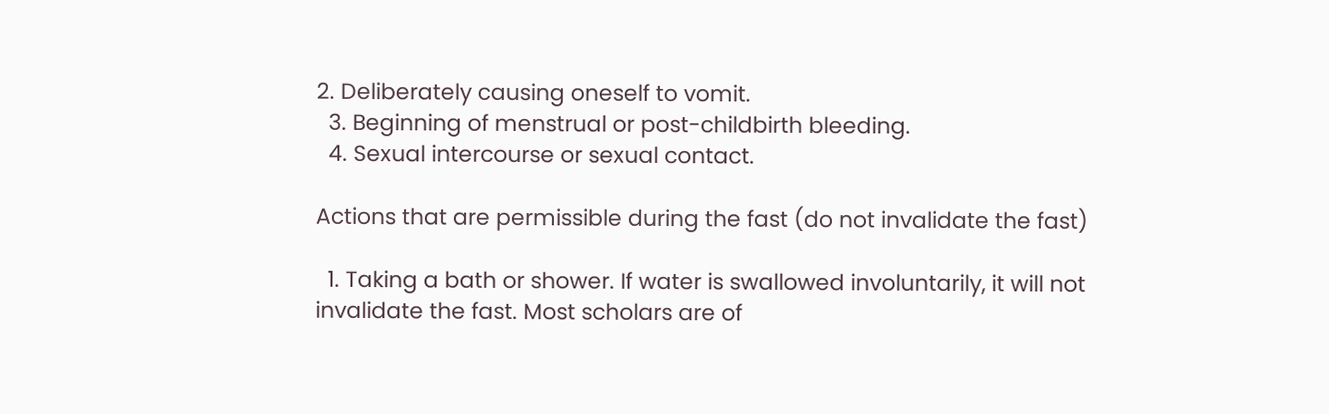2. Deliberately causing oneself to vomit.
  3. Beginning of menstrual or post-childbirth bleeding.
  4. Sexual intercourse or sexual contact.

Actions that are permissible during the fast (do not invalidate the fast)

  1. Taking a bath or shower. If water is swallowed involuntarily, it will not invalidate the fast. Most scholars are of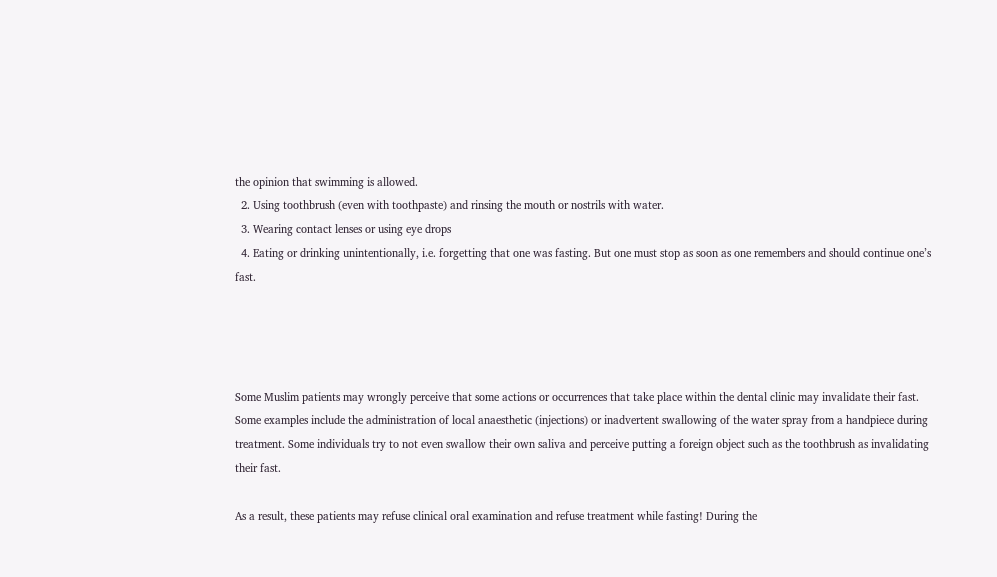the opinion that swimming is allowed.
  2. Using toothbrush (even with toothpaste) and rinsing the mouth or nostrils with water.
  3. Wearing contact lenses or using eye drops
  4. Eating or drinking unintentionally, i.e. forgetting that one was fasting. But one must stop as soon as one remembers and should continue one’s fast.




Some Muslim patients may wrongly perceive that some actions or occurrences that take place within the dental clinic may invalidate their fast. Some examples include the administration of local anaesthetic (injections) or inadvertent swallowing of the water spray from a handpiece during treatment. Some individuals try to not even swallow their own saliva and perceive putting a foreign object such as the toothbrush as invalidating their fast.

As a result, these patients may refuse clinical oral examination and refuse treatment while fasting! During the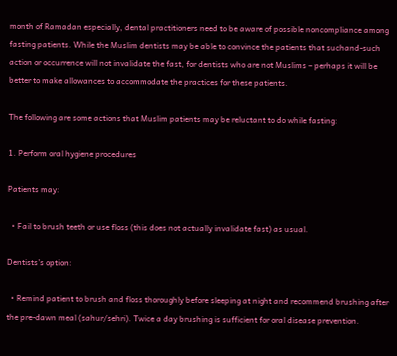month of Ramadan especially, dental practitioners need to be aware of possible noncompliance among fasting patients. While the Muslim dentists may be able to convince the patients that suchand-such action or occurrence will not invalidate the fast, for dentists who are not Muslims – perhaps it will be better to make allowances to accommodate the practices for these patients.

The following are some actions that Muslim patients may be reluctant to do while fasting:

1. Perform oral hygiene procedures

Patients may:

  • Fail to brush teeth or use floss (this does not actually invalidate fast) as usual.

Dentists’s option:

  • Remind patient to brush and floss thoroughly before sleeping at night and recommend brushing after the pre-dawn meal (sahur/sehri). Twice a day brushing is sufficient for oral disease prevention.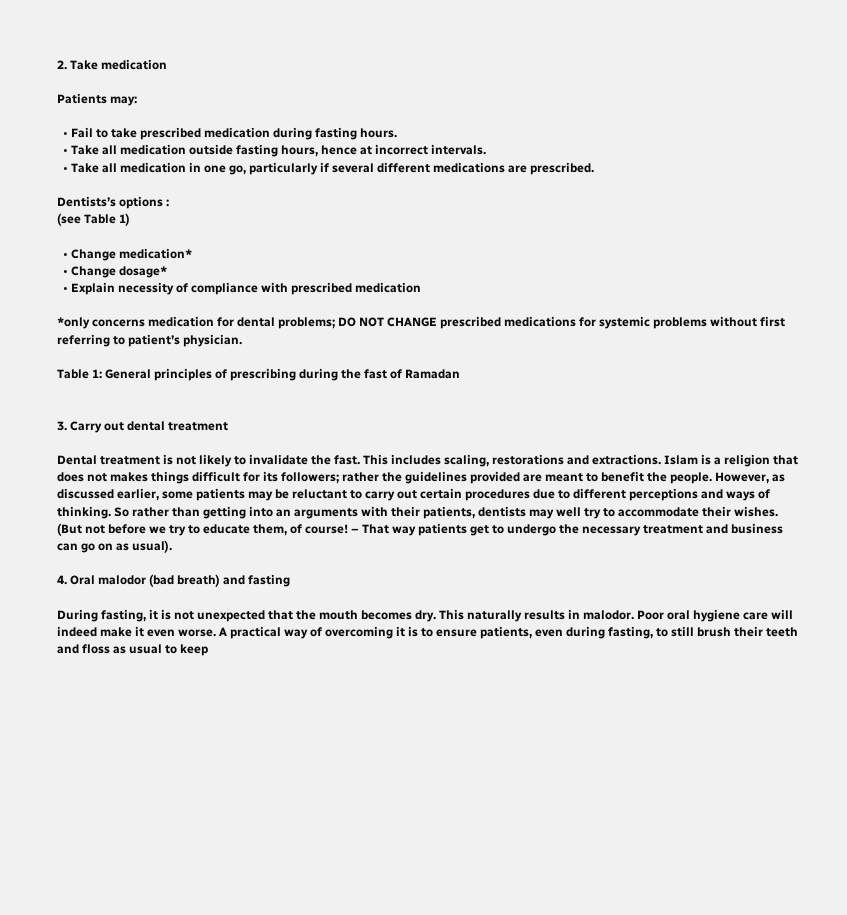2. Take medication

Patients may:

  • Fail to take prescribed medication during fasting hours.
  • Take all medication outside fasting hours, hence at incorrect intervals.
  • Take all medication in one go, particularly if several different medications are prescribed.

Dentists’s options :
(see Table 1)

  • Change medication*
  • Change dosage*
  • Explain necessity of compliance with prescribed medication

*only concerns medication for dental problems; DO NOT CHANGE prescribed medications for systemic problems without first referring to patient’s physician.

Table 1: General principles of prescribing during the fast of Ramadan


3. Carry out dental treatment

Dental treatment is not likely to invalidate the fast. This includes scaling, restorations and extractions. Islam is a religion that does not makes things difficult for its followers; rather the guidelines provided are meant to benefit the people. However, as discussed earlier, some patients may be reluctant to carry out certain procedures due to different perceptions and ways of thinking. So rather than getting into an arguments with their patients, dentists may well try to accommodate their wishes. (But not before we try to educate them, of course! – That way patients get to undergo the necessary treatment and business can go on as usual).

4. Oral malodor (bad breath) and fasting

During fasting, it is not unexpected that the mouth becomes dry. This naturally results in malodor. Poor oral hygiene care will indeed make it even worse. A practical way of overcoming it is to ensure patients, even during fasting, to still brush their teeth and floss as usual to keep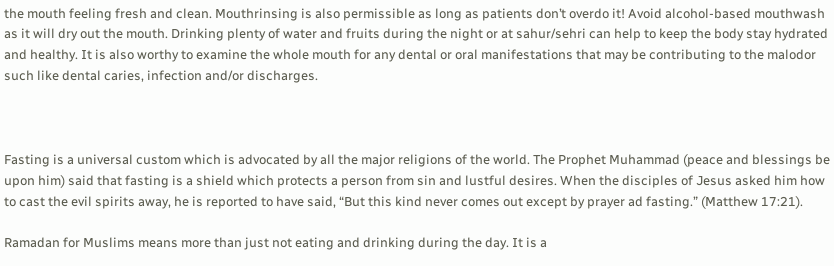the mouth feeling fresh and clean. Mouthrinsing is also permissible as long as patients don’t overdo it! Avoid alcohol-based mouthwash as it will dry out the mouth. Drinking plenty of water and fruits during the night or at sahur/sehri can help to keep the body stay hydrated and healthy. It is also worthy to examine the whole mouth for any dental or oral manifestations that may be contributing to the malodor such like dental caries, infection and/or discharges.



Fasting is a universal custom which is advocated by all the major religions of the world. The Prophet Muhammad (peace and blessings be upon him) said that fasting is a shield which protects a person from sin and lustful desires. When the disciples of Jesus asked him how to cast the evil spirits away, he is reported to have said, “But this kind never comes out except by prayer ad fasting.” (Matthew 17:21).

Ramadan for Muslims means more than just not eating and drinking during the day. It is a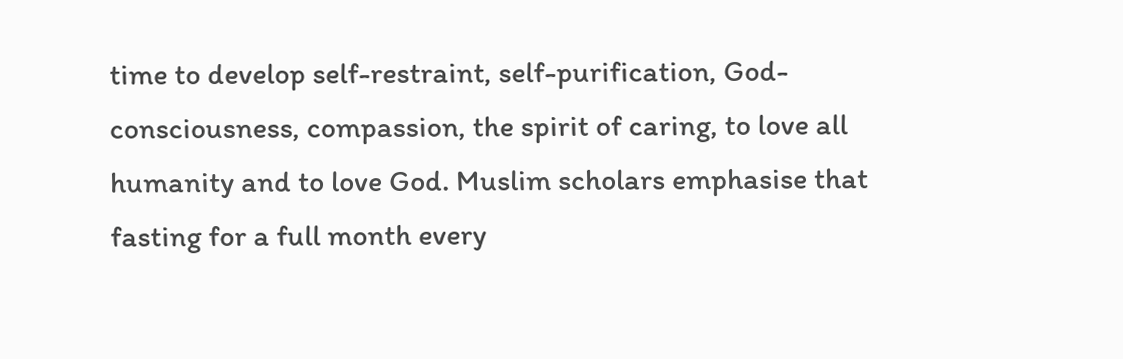time to develop self-restraint, self-purification, God-consciousness, compassion, the spirit of caring, to love all humanity and to love God. Muslim scholars emphasise that fasting for a full month every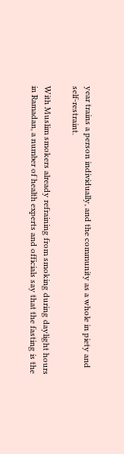year trains a person individually, and the community as a whole in piety and self-restraint.

With Muslim smokers already refraining from smoking during daylight hours in Ramadan, a number of health experts and officials say that the fasting is the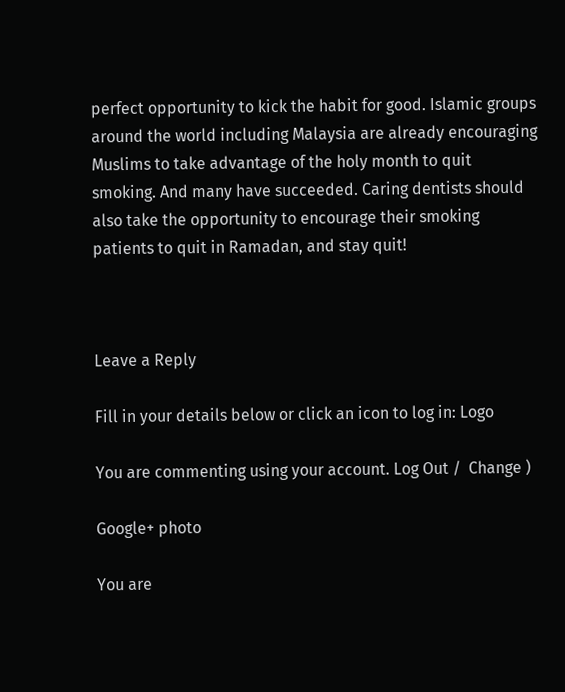perfect opportunity to kick the habit for good. Islamic groups around the world including Malaysia are already encouraging Muslims to take advantage of the holy month to quit smoking. And many have succeeded. Caring dentists should also take the opportunity to encourage their smoking patients to quit in Ramadan, and stay quit!



Leave a Reply

Fill in your details below or click an icon to log in: Logo

You are commenting using your account. Log Out /  Change )

Google+ photo

You are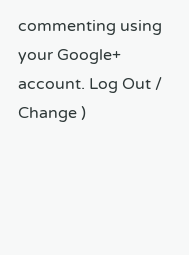commenting using your Google+ account. Log Out /  Change )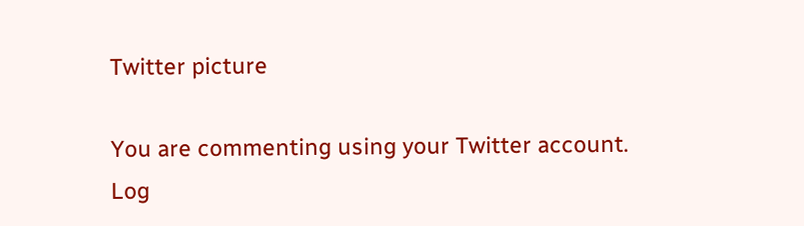Twitter picture

You are commenting using your Twitter account. Log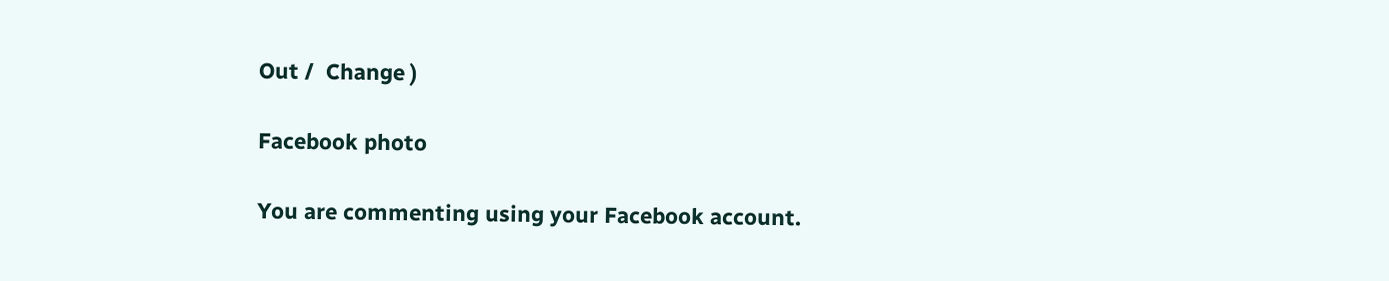Out /  Change )

Facebook photo

You are commenting using your Facebook account.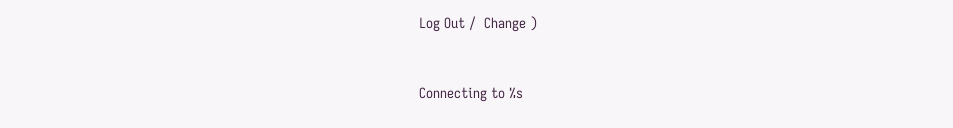Log Out /  Change )


Connecting to %s